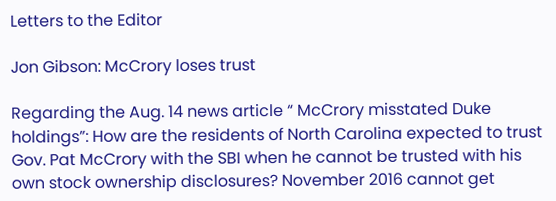Letters to the Editor

Jon Gibson: McCrory loses trust

Regarding the Aug. 14 news article “ McCrory misstated Duke holdings”: How are the residents of North Carolina expected to trust Gov. Pat McCrory with the SBI when he cannot be trusted with his own stock ownership disclosures? November 2016 cannot get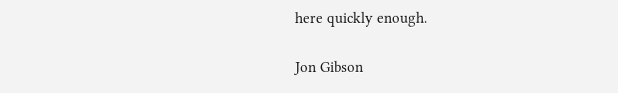here quickly enough.

Jon Gibson